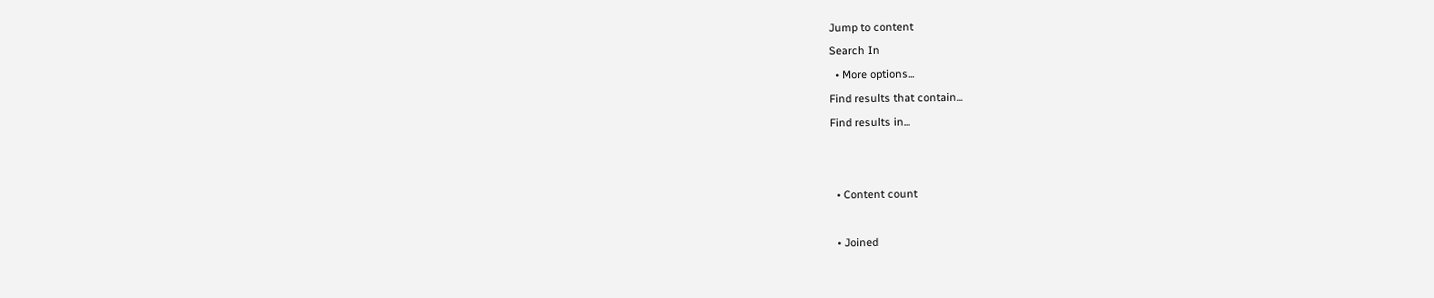Jump to content
Search In
  • More options...
Find results that contain...
Find results in...


  • Content count

  • Joined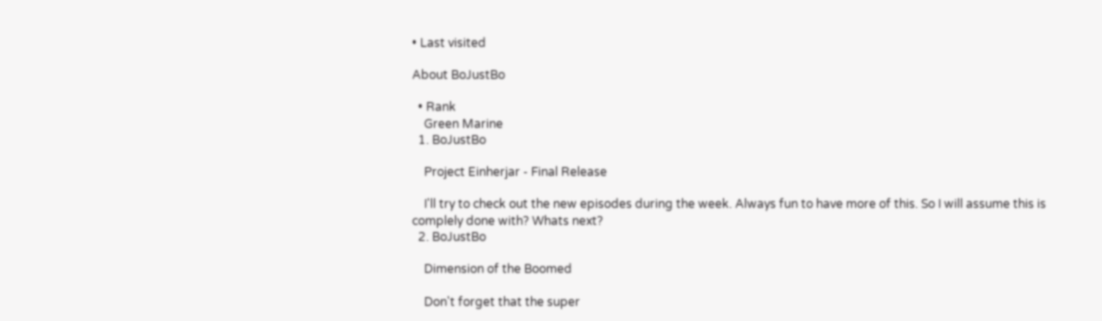• Last visited

About BoJustBo

  • Rank
    Green Marine
  1. BoJustBo

    Project Einherjar - Final Release

    I'll try to check out the new episodes during the week. Always fun to have more of this. So I will assume this is complely done with? Whats next?
  2. BoJustBo

    Dimension of the Boomed

    Don't forget that the super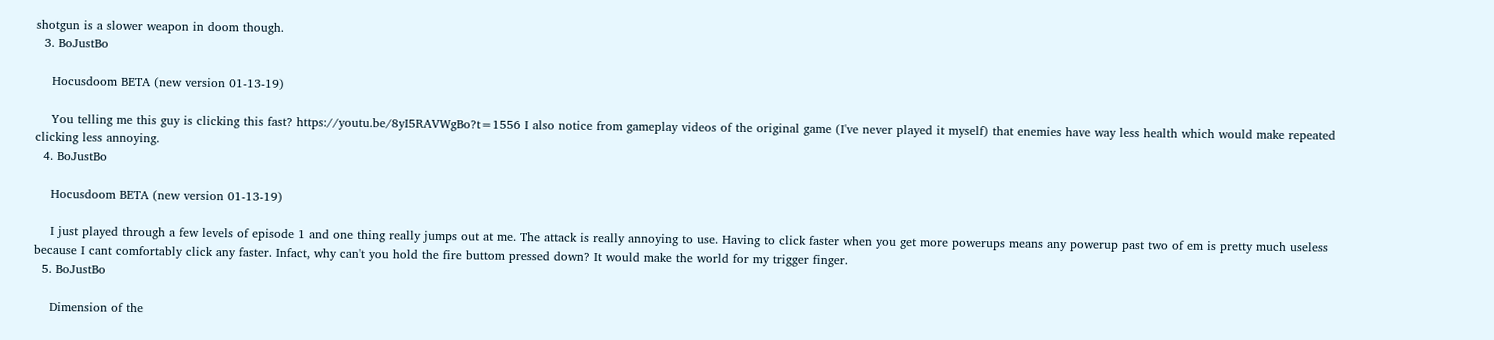shotgun is a slower weapon in doom though.
  3. BoJustBo

    Hocusdoom BETA (new version 01-13-19)

    You telling me this guy is clicking this fast? https://youtu.be/8yI5RAVWgBo?t=1556 I also notice from gameplay videos of the original game (I've never played it myself) that enemies have way less health which would make repeated clicking less annoying.
  4. BoJustBo

    Hocusdoom BETA (new version 01-13-19)

    I just played through a few levels of episode 1 and one thing really jumps out at me. The attack is really annoying to use. Having to click faster when you get more powerups means any powerup past two of em is pretty much useless because I cant comfortably click any faster. Infact, why can't you hold the fire buttom pressed down? It would make the world for my trigger finger.
  5. BoJustBo

    Dimension of the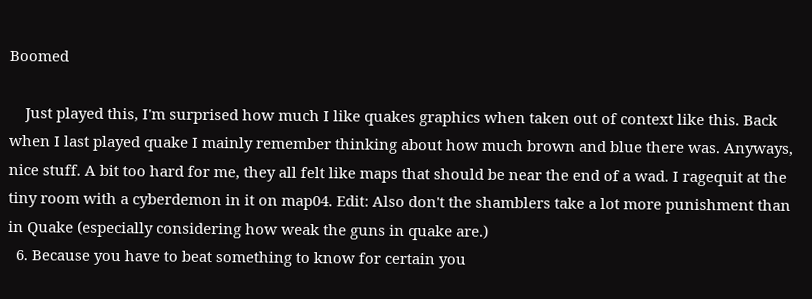Boomed

    Just played this, I'm surprised how much I like quakes graphics when taken out of context like this. Back when I last played quake I mainly remember thinking about how much brown and blue there was. Anyways, nice stuff. A bit too hard for me, they all felt like maps that should be near the end of a wad. I ragequit at the tiny room with a cyberdemon in it on map04. Edit: Also don't the shamblers take a lot more punishment than in Quake (especially considering how weak the guns in quake are.)
  6. Because you have to beat something to know for certain you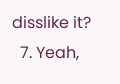disslike it?
  7. Yeah,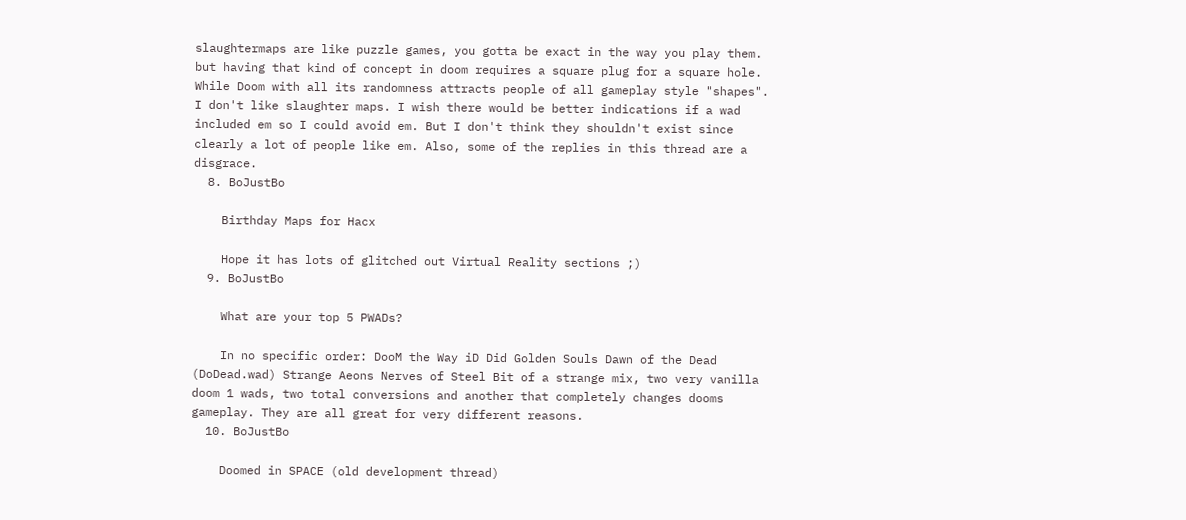slaughtermaps are like puzzle games, you gotta be exact in the way you play them. but having that kind of concept in doom requires a square plug for a square hole. While Doom with all its randomness attracts people of all gameplay style "shapes". I don't like slaughter maps. I wish there would be better indications if a wad included em so I could avoid em. But I don't think they shouldn't exist since clearly a lot of people like em. Also, some of the replies in this thread are a disgrace.
  8. BoJustBo

    Birthday Maps for Hacx

    Hope it has lots of glitched out Virtual Reality sections ;)
  9. BoJustBo

    What are your top 5 PWADs?

    In no specific order: DooM the Way iD Did Golden Souls Dawn of the Dead (DoDead.wad) Strange Aeons Nerves of Steel Bit of a strange mix, two very vanilla doom 1 wads, two total conversions and another that completely changes dooms gameplay. They are all great for very different reasons.
  10. BoJustBo

    Doomed in SPACE (old development thread)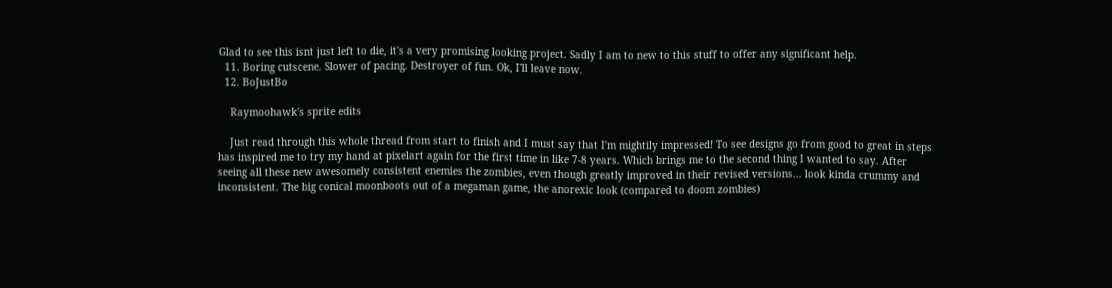Glad to see this isnt just left to die, it's a very promising looking project. Sadly I am to new to this stuff to offer any significant help.
  11. Boring cutscene. Slower of pacing. Destroyer of fun. Ok, I'll leave now.
  12. BoJustBo

    Raymoohawk's sprite edits

    Just read through this whole thread from start to finish and I must say that I'm mightily impressed! To see designs go from good to great in steps has inspired me to try my hand at pixelart again for the first time in like 7-8 years. Which brings me to the second thing I wanted to say. After seeing all these new awesomely consistent enemies the zombies, even though greatly improved in their revised versions... look kinda crummy and inconsistent. The big conical moonboots out of a megaman game, the anorexic look (compared to doom zombies)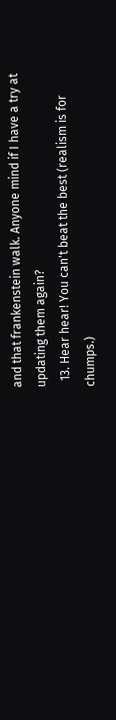and that frankenstein walk. Anyone mind if I have a try at updating them again?
  13. Hear hear! You can't beat the best (realism is for chumps.)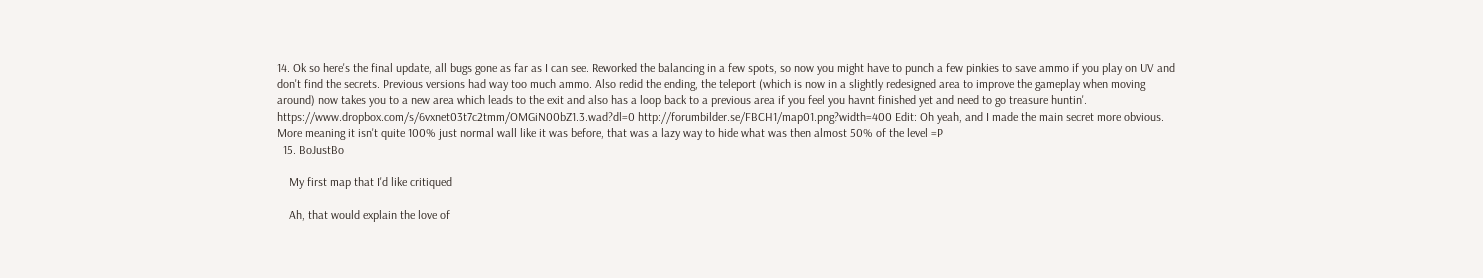14. Ok so here's the final update, all bugs gone as far as I can see. Reworked the balancing in a few spots, so now you might have to punch a few pinkies to save ammo if you play on UV and don't find the secrets. Previous versions had way too much ammo. Also redid the ending, the teleport (which is now in a slightly redesigned area to improve the gameplay when moving around) now takes you to a new area which leads to the exit and also has a loop back to a previous area if you feel you havnt finished yet and need to go treasure huntin'. https://www.dropbox.com/s/6vxnet03t7c2tmm/OMGiN00bZ1.3.wad?dl=0 http://forumbilder.se/FBCH1/map01.png?width=400 Edit: Oh yeah, and I made the main secret more obvious. More meaning it isn't quite 100% just normal wall like it was before, that was a lazy way to hide what was then almost 50% of the level =P
  15. BoJustBo

    My first map that I'd like critiqued

    Ah, that would explain the love of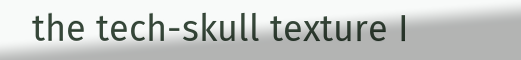the tech-skull texture I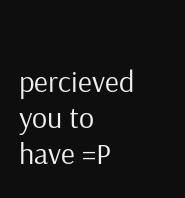percieved you to have =P